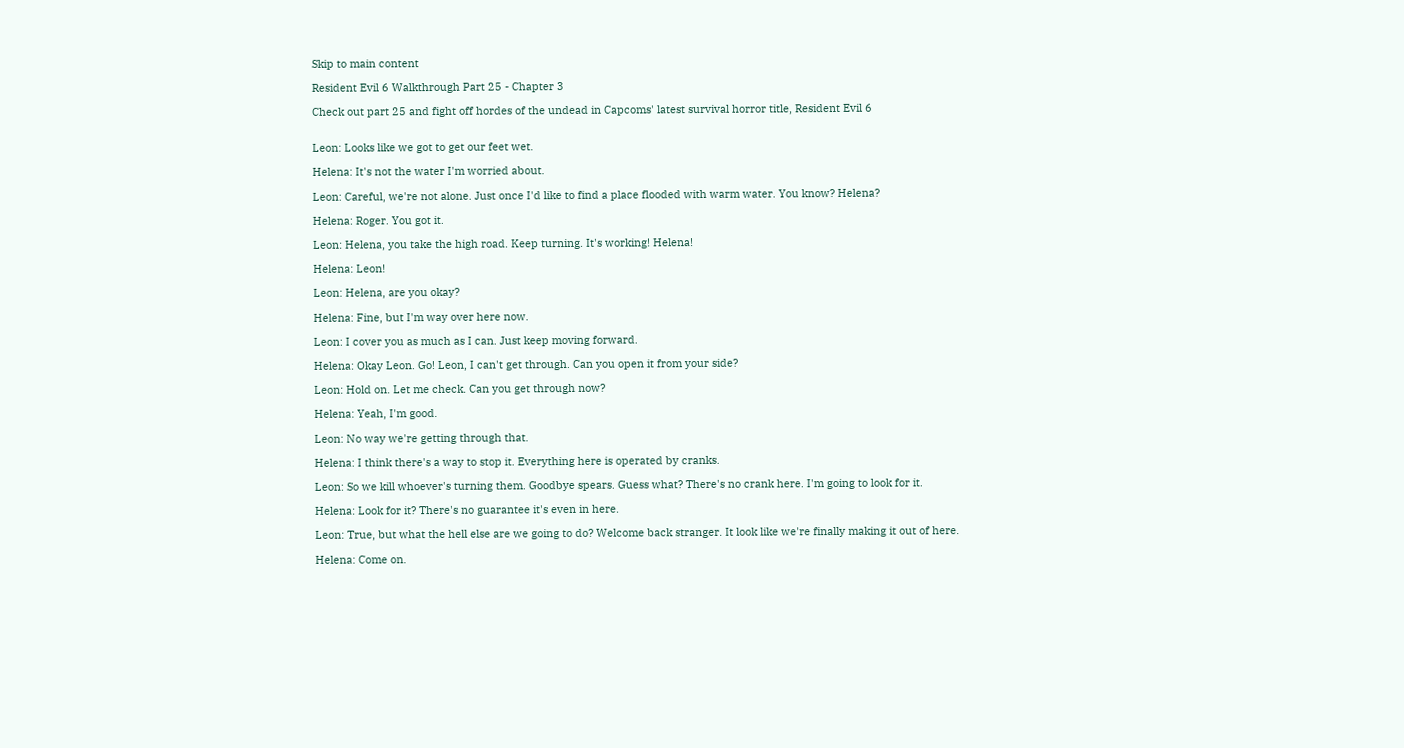Skip to main content

Resident Evil 6 Walkthrough Part 25 - Chapter 3

Check out part 25 and fight off hordes of the undead in Capcoms' latest survival horror title, Resident Evil 6


Leon: Looks like we got to get our feet wet.

Helena: It's not the water I'm worried about.

Leon: Careful, we're not alone. Just once I'd like to find a place flooded with warm water. You know? Helena?

Helena: Roger. You got it.

Leon: Helena, you take the high road. Keep turning. It's working! Helena!

Helena: Leon!

Leon: Helena, are you okay?

Helena: Fine, but I'm way over here now.

Leon: I cover you as much as I can. Just keep moving forward.

Helena: Okay Leon. Go! Leon, I can't get through. Can you open it from your side?

Leon: Hold on. Let me check. Can you get through now?

Helena: Yeah, I'm good.

Leon: No way we're getting through that.

Helena: I think there's a way to stop it. Everything here is operated by cranks.

Leon: So we kill whoever's turning them. Goodbye spears. Guess what? There's no crank here. I'm going to look for it.

Helena: Look for it? There's no guarantee it's even in here.

Leon: True, but what the hell else are we going to do? Welcome back stranger. It look like we're finally making it out of here.

Helena: Come on.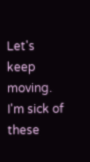Let's keep moving. I'm sick of these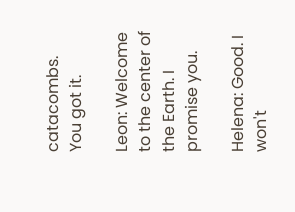catacombs. You got it.

Leon: Welcome to the center of the Earth. I promise you.

Helena: Good. I won't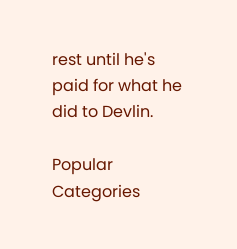rest until he's paid for what he did to Devlin.

Popular Categories